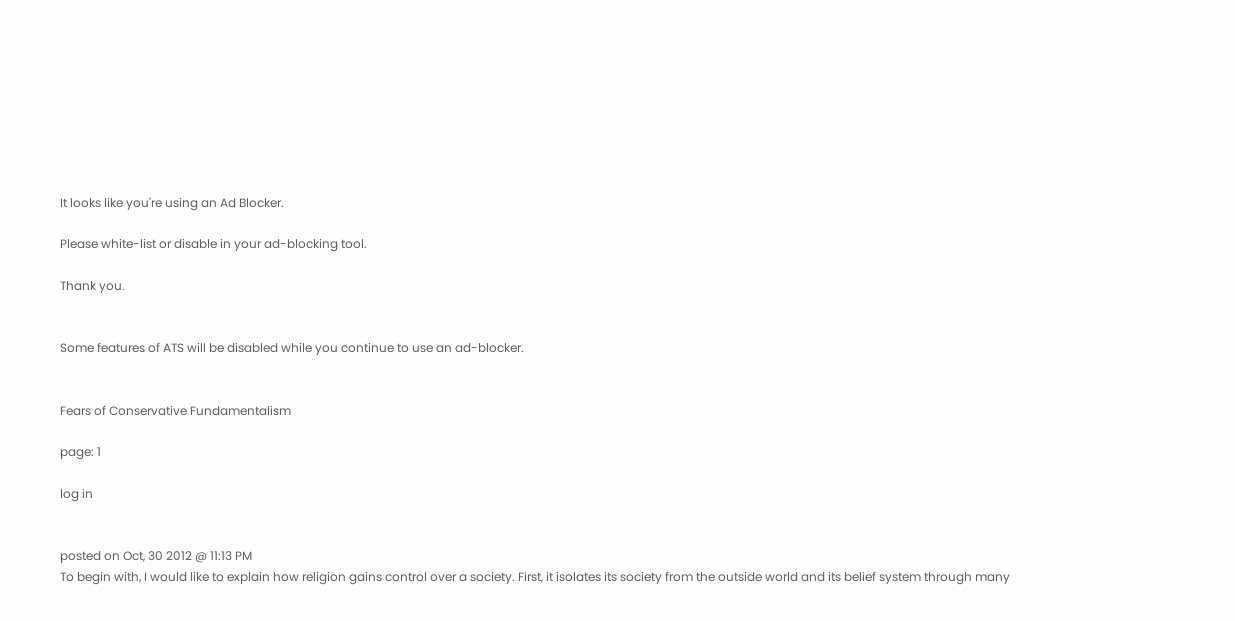It looks like you're using an Ad Blocker.

Please white-list or disable in your ad-blocking tool.

Thank you.


Some features of ATS will be disabled while you continue to use an ad-blocker.


Fears of Conservative Fundamentalism

page: 1

log in


posted on Oct, 30 2012 @ 11:13 PM
To begin with, I would like to explain how religion gains control over a society. First, it isolates its society from the outside world and its belief system through many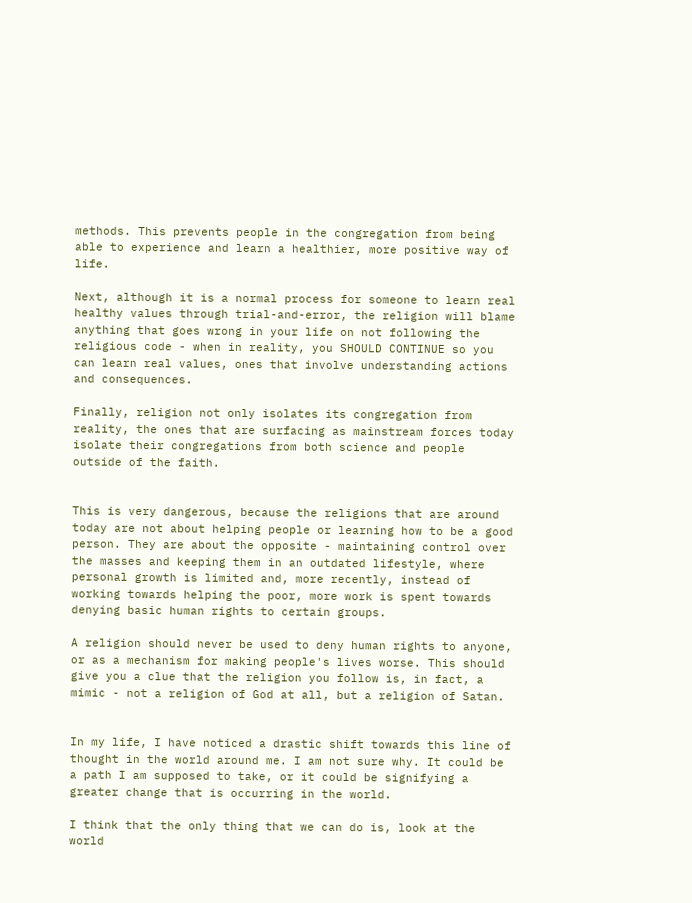methods. This prevents people in the congregation from being able to experience and learn a healthier, more positive way of life.

Next, although it is a normal process for someone to learn real healthy values through trial-and-error, the religion will blame anything that goes wrong in your life on not following the religious code - when in reality, you SHOULD CONTINUE so you can learn real values, ones that involve understanding actions and consequences.

Finally, religion not only isolates its congregation from reality, the ones that are surfacing as mainstream forces today isolate their congregations from both science and people outside of the faith.


This is very dangerous, because the religions that are around today are not about helping people or learning how to be a good person. They are about the opposite - maintaining control over the masses and keeping them in an outdated lifestyle, where personal growth is limited and, more recently, instead of working towards helping the poor, more work is spent towards denying basic human rights to certain groups.

A religion should never be used to deny human rights to anyone, or as a mechanism for making people's lives worse. This should give you a clue that the religion you follow is, in fact, a mimic - not a religion of God at all, but a religion of Satan.


In my life, I have noticed a drastic shift towards this line of thought in the world around me. I am not sure why. It could be a path I am supposed to take, or it could be signifying a greater change that is occurring in the world.

I think that the only thing that we can do is, look at the world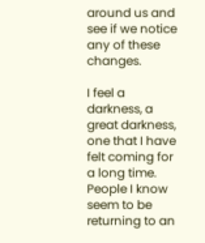around us and see if we notice any of these changes.

I feel a darkness, a great darkness, one that I have felt coming for a long time. People I know seem to be returning to an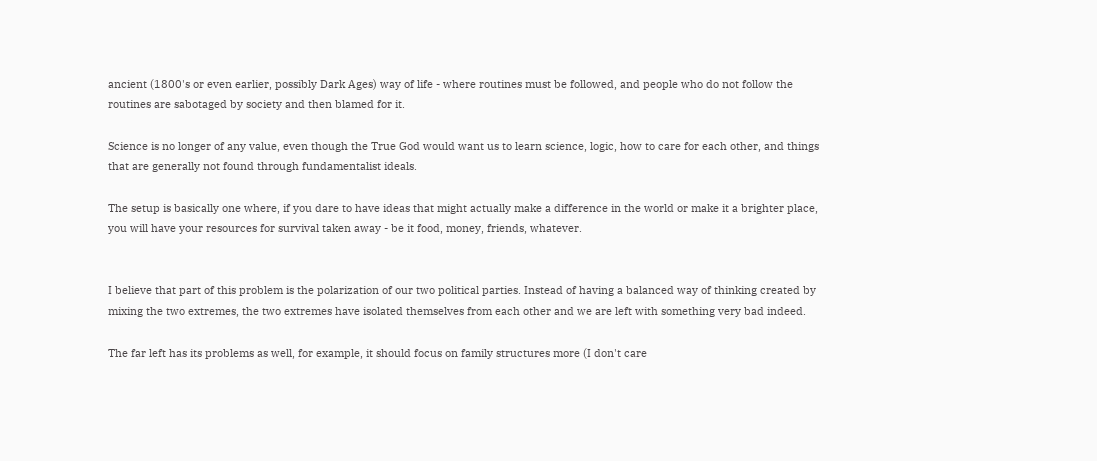ancient (1800's or even earlier, possibly Dark Ages) way of life - where routines must be followed, and people who do not follow the routines are sabotaged by society and then blamed for it.

Science is no longer of any value, even though the True God would want us to learn science, logic, how to care for each other, and things that are generally not found through fundamentalist ideals.

The setup is basically one where, if you dare to have ideas that might actually make a difference in the world or make it a brighter place, you will have your resources for survival taken away - be it food, money, friends, whatever.


I believe that part of this problem is the polarization of our two political parties. Instead of having a balanced way of thinking created by mixing the two extremes, the two extremes have isolated themselves from each other and we are left with something very bad indeed.

The far left has its problems as well, for example, it should focus on family structures more (I don't care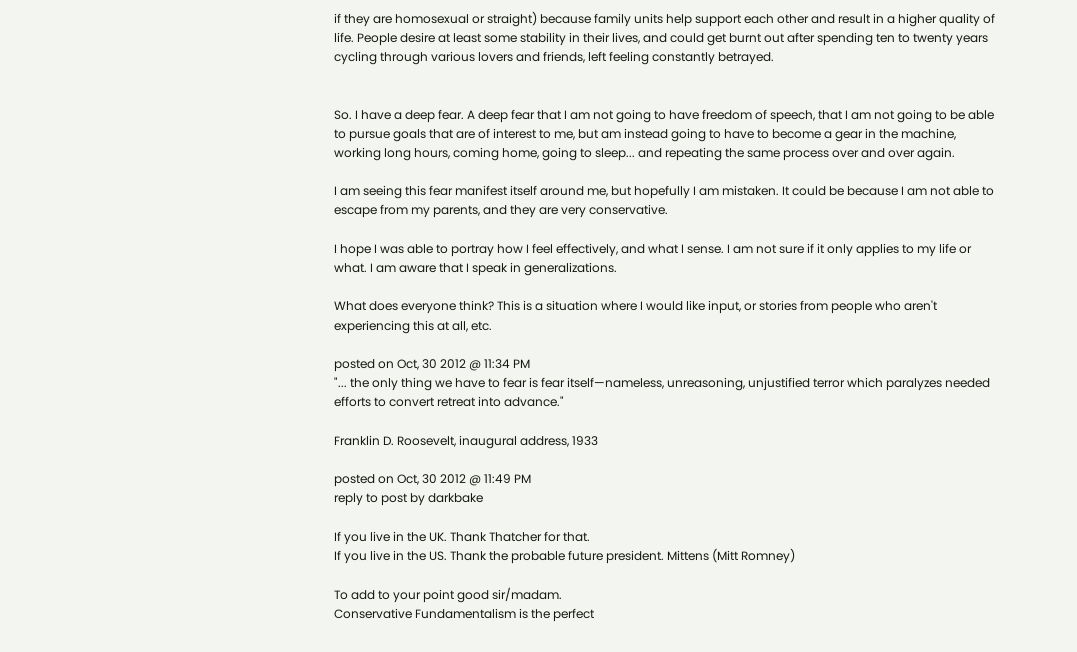if they are homosexual or straight) because family units help support each other and result in a higher quality of life. People desire at least some stability in their lives, and could get burnt out after spending ten to twenty years cycling through various lovers and friends, left feeling constantly betrayed.


So. I have a deep fear. A deep fear that I am not going to have freedom of speech, that I am not going to be able to pursue goals that are of interest to me, but am instead going to have to become a gear in the machine, working long hours, coming home, going to sleep... and repeating the same process over and over again.

I am seeing this fear manifest itself around me, but hopefully I am mistaken. It could be because I am not able to escape from my parents, and they are very conservative.

I hope I was able to portray how I feel effectively, and what I sense. I am not sure if it only applies to my life or what. I am aware that I speak in generalizations.

What does everyone think? This is a situation where I would like input, or stories from people who aren't experiencing this at all, etc.

posted on Oct, 30 2012 @ 11:34 PM
"... the only thing we have to fear is fear itself—nameless, unreasoning, unjustified terror which paralyzes needed efforts to convert retreat into advance."

Franklin D. Roosevelt, inaugural address, 1933

posted on Oct, 30 2012 @ 11:49 PM
reply to post by darkbake

If you live in the UK. Thank Thatcher for that.
If you live in the US. Thank the probable future president. Mittens (Mitt Romney)

To add to your point good sir/madam.
Conservative Fundamentalism is the perfect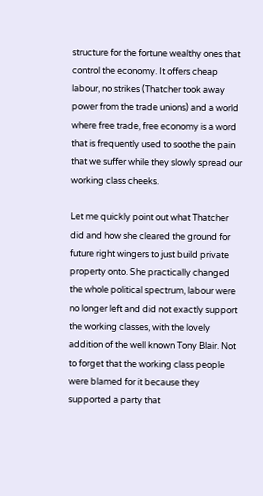structure for the fortune wealthy ones that control the economy. It offers cheap labour, no strikes (Thatcher took away power from the trade unions) and a world where free trade, free economy is a word that is frequently used to soothe the pain that we suffer while they slowly spread our working class cheeks.

Let me quickly point out what Thatcher did and how she cleared the ground for future right wingers to just build private property onto. She practically changed the whole political spectrum, labour were no longer left and did not exactly support the working classes, with the lovely addition of the well known Tony Blair. Not to forget that the working class people were blamed for it because they supported a party that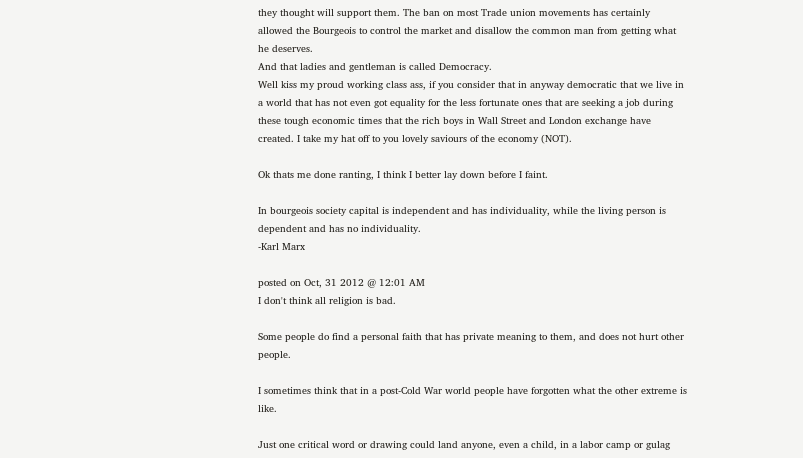they thought will support them. The ban on most Trade union movements has certainly allowed the Bourgeois to control the market and disallow the common man from getting what he deserves.
And that ladies and gentleman is called Democracy.
Well kiss my proud working class ass, if you consider that in anyway democratic that we live in a world that has not even got equality for the less fortunate ones that are seeking a job during these tough economic times that the rich boys in Wall Street and London exchange have created. I take my hat off to you lovely saviours of the economy (NOT).

Ok thats me done ranting, I think I better lay down before I faint.

In bourgeois society capital is independent and has individuality, while the living person is dependent and has no individuality.
-Karl Marx

posted on Oct, 31 2012 @ 12:01 AM
I don't think all religion is bad.

Some people do find a personal faith that has private meaning to them, and does not hurt other people.

I sometimes think that in a post-Cold War world people have forgotten what the other extreme is like.

Just one critical word or drawing could land anyone, even a child, in a labor camp or gulag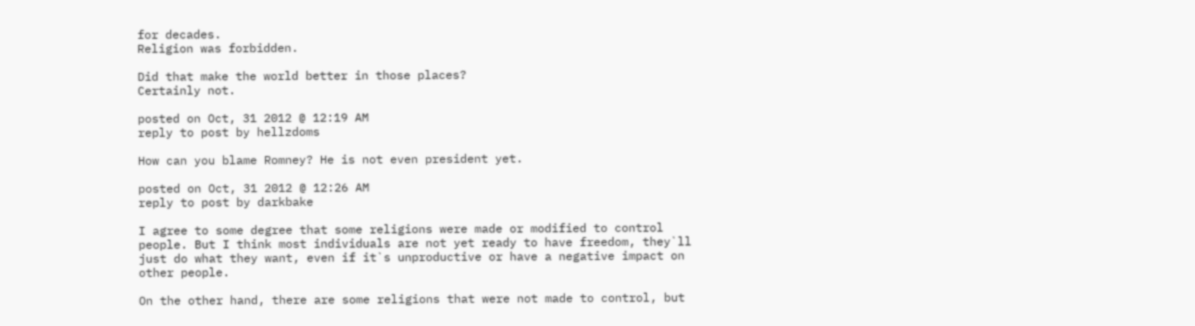for decades.
Religion was forbidden.

Did that make the world better in those places?
Certainly not.

posted on Oct, 31 2012 @ 12:19 AM
reply to post by hellzdoms

How can you blame Romney? He is not even president yet.

posted on Oct, 31 2012 @ 12:26 AM
reply to post by darkbake

I agree to some degree that some religions were made or modified to control people. But I think most individuals are not yet ready to have freedom, they`ll just do what they want, even if it`s unproductive or have a negative impact on other people.

On the other hand, there are some religions that were not made to control, but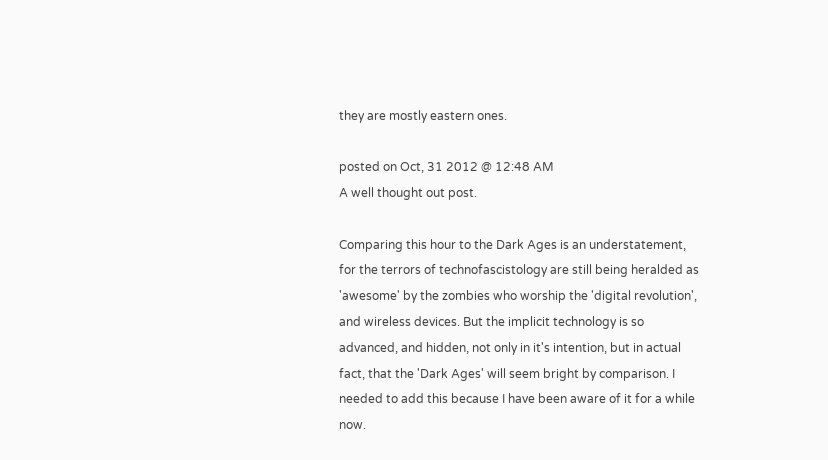they are mostly eastern ones.

posted on Oct, 31 2012 @ 12:48 AM
A well thought out post.

Comparing this hour to the Dark Ages is an understatement, for the terrors of technofascistology are still being heralded as 'awesome' by the zombies who worship the 'digital revolution', and wireless devices. But the implicit technology is so advanced, and hidden, not only in it's intention, but in actual fact, that the 'Dark Ages' will seem bright by comparison. I needed to add this because I have been aware of it for a while now.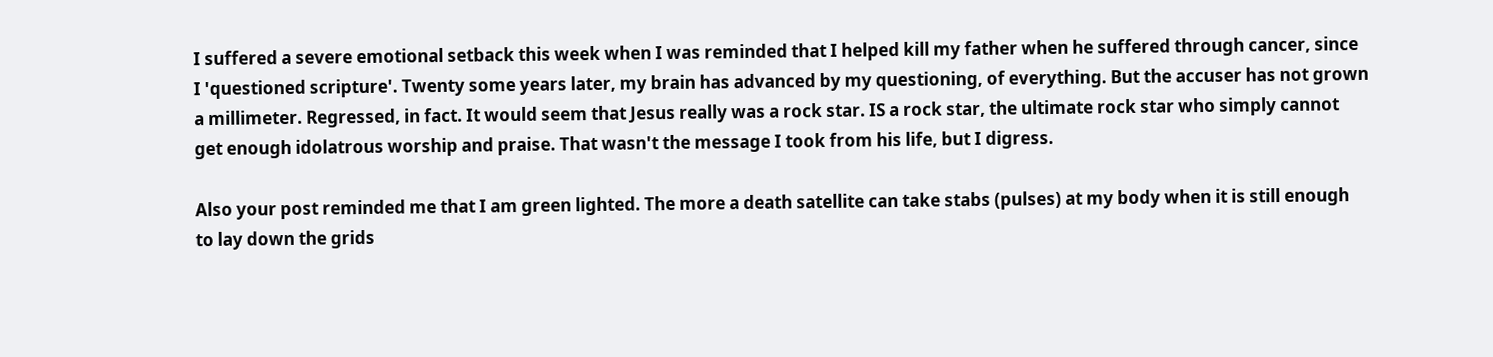I suffered a severe emotional setback this week when I was reminded that I helped kill my father when he suffered through cancer, since I 'questioned scripture'. Twenty some years later, my brain has advanced by my questioning, of everything. But the accuser has not grown a millimeter. Regressed, in fact. It would seem that Jesus really was a rock star. IS a rock star, the ultimate rock star who simply cannot get enough idolatrous worship and praise. That wasn't the message I took from his life, but I digress.

Also your post reminded me that I am green lighted. The more a death satellite can take stabs (pulses) at my body when it is still enough to lay down the grids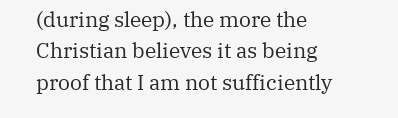(during sleep), the more the Christian believes it as being proof that I am not sufficiently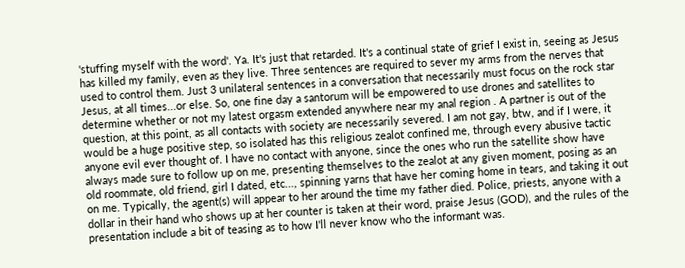'stuffing myself with the word'. Ya. It's just that retarded. It's a continual state of grief I exist in, seeing as Jesus has killed my family, even as they live. Three sentences are required to sever my arms from the nerves that used to control them. Just 3 unilateral sentences in a conversation that necessarily must focus on the rock star Jesus, at all times...or else. So, one fine day a santorum will be empowered to use drones and satellites to determine whether or not my latest orgasm extended anywhere near my anal region . A partner is out of the question, at this point, as all contacts with society are necessarily severed. I am not gay, btw, and if I were, it would be a huge positive step, so isolated has this religious zealot confined me, through every abusive tactic anyone evil ever thought of. I have no contact with anyone, since the ones who run the satellite show have always made sure to follow up on me, presenting themselves to the zealot at any given moment, posing as an old roommate, old friend, girl I dated, etc..., spinning yarns that have her coming home in tears, and taking it out on me. Typically, the agent(s) will appear to her around the time my father died. Police, priests, anyone with a dollar in their hand who shows up at her counter is taken at their word, praise Jesus (GOD), and the rules of the presentation include a bit of teasing as to how I'll never know who the informant was.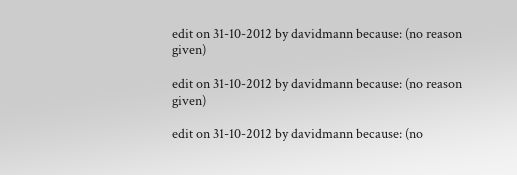edit on 31-10-2012 by davidmann because: (no reason given)

edit on 31-10-2012 by davidmann because: (no reason given)

edit on 31-10-2012 by davidmann because: (no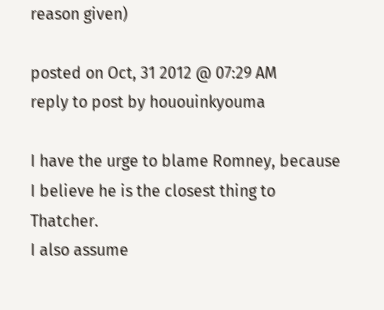reason given)

posted on Oct, 31 2012 @ 07:29 AM
reply to post by hououinkyouma

I have the urge to blame Romney, because I believe he is the closest thing to Thatcher.
I also assume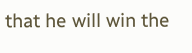that he will win the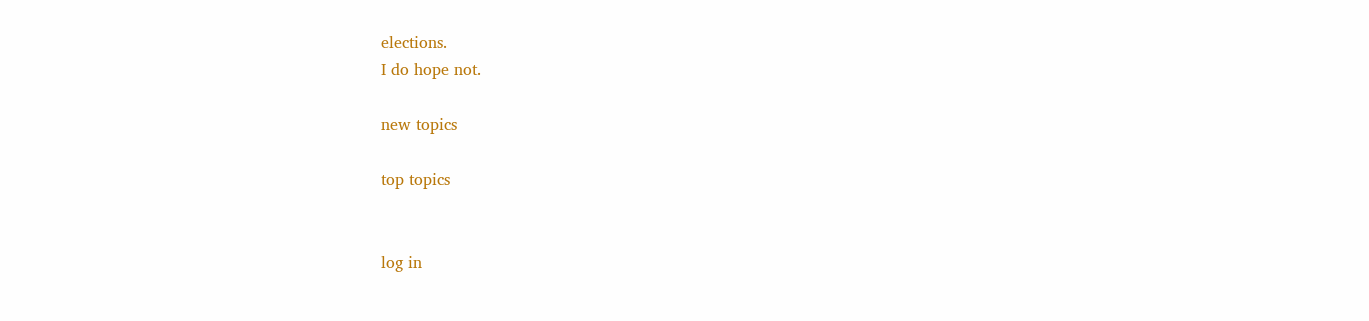elections.
I do hope not.

new topics

top topics


log in